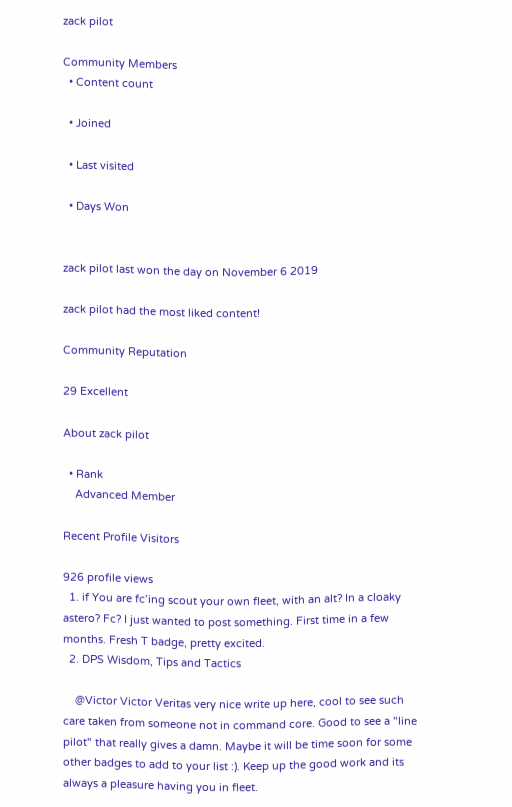zack pilot

Community Members
  • Content count

  • Joined

  • Last visited

  • Days Won


zack pilot last won the day on November 6 2019

zack pilot had the most liked content!

Community Reputation

29 Excellent

About zack pilot

  • Rank
    Advanced Member

Recent Profile Visitors

926 profile views
  1. if You are fc’ing scout your own fleet, with an alt? In a cloaky astero? Fc? I just wanted to post something. First time in a few months. Fresh T badge, pretty excited.
  2. DPS Wisdom, Tips and Tactics

    @Victor Victor Veritas very nice write up here, cool to see such care taken from someone not in command core. Good to see a "line pilot" that really gives a damn. Maybe it will be time soon for some other badges to add to your list :). Keep up the good work and its always a pleasure having you in fleet.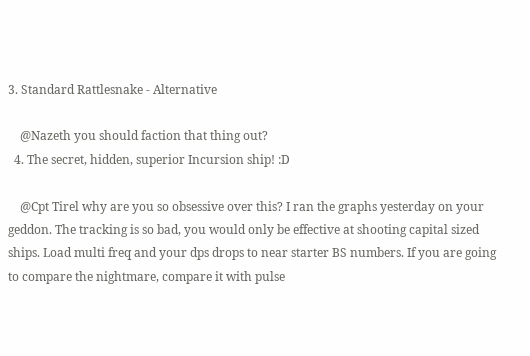3. Standard Rattlesnake - Alternative

    @Nazeth you should faction that thing out?
  4. The secret, hidden, superior Incursion ship! :D

    @Cpt Tirel why are you so obsessive over this? I ran the graphs yesterday on your geddon. The tracking is so bad, you would only be effective at shooting capital sized ships. Load multi freq and your dps drops to near starter BS numbers. If you are going to compare the nightmare, compare it with pulse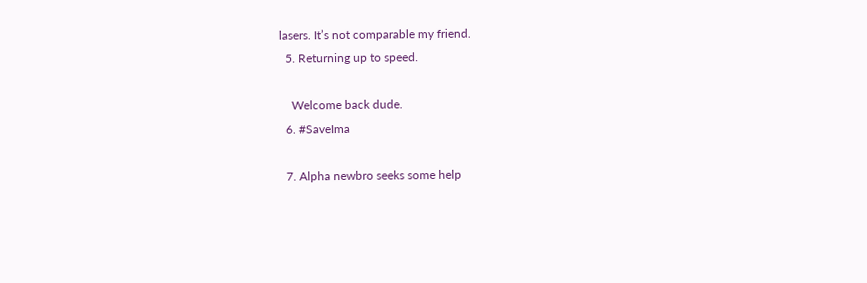lasers. It’s not comparable my friend.
  5. Returning up to speed.

    Welcome back dude.
  6. #SaveIma

  7. Alpha newbro seeks some help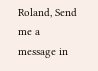Roland, Send me a message in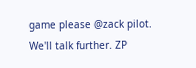game please @zack pilot. We'll talk further. ZP